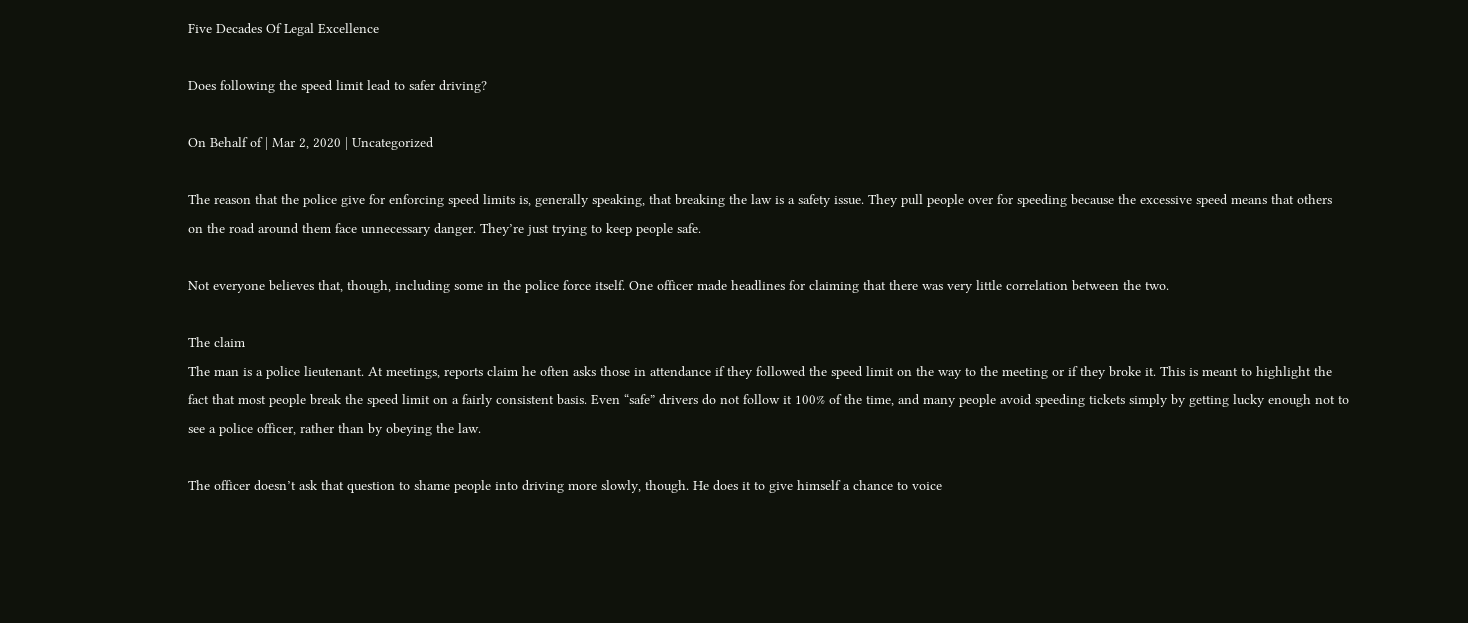Five Decades Of Legal Excellence

Does following the speed limit lead to safer driving?

On Behalf of | Mar 2, 2020 | Uncategorized

The reason that the police give for enforcing speed limits is, generally speaking, that breaking the law is a safety issue. They pull people over for speeding because the excessive speed means that others on the road around them face unnecessary danger. They’re just trying to keep people safe.

Not everyone believes that, though, including some in the police force itself. One officer made headlines for claiming that there was very little correlation between the two.

The claim
The man is a police lieutenant. At meetings, reports claim he often asks those in attendance if they followed the speed limit on the way to the meeting or if they broke it. This is meant to highlight the fact that most people break the speed limit on a fairly consistent basis. Even “safe” drivers do not follow it 100% of the time, and many people avoid speeding tickets simply by getting lucky enough not to see a police officer, rather than by obeying the law.

The officer doesn’t ask that question to shame people into driving more slowly, though. He does it to give himself a chance to voice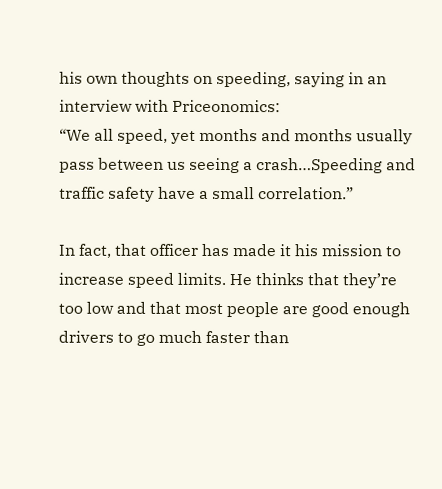his own thoughts on speeding, saying in an interview with Priceonomics:
“We all speed, yet months and months usually pass between us seeing a crash…Speeding and traffic safety have a small correlation.”

In fact, that officer has made it his mission to increase speed limits. He thinks that they’re too low and that most people are good enough drivers to go much faster than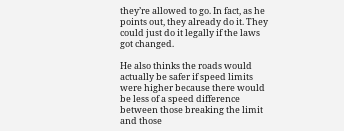they’re allowed to go. In fact, as he points out, they already do it. They could just do it legally if the laws got changed.

He also thinks the roads would actually be safer if speed limits were higher because there would be less of a speed difference between those breaking the limit and those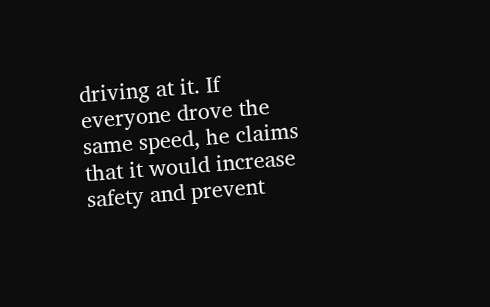driving at it. If everyone drove the same speed, he claims that it would increase safety and prevent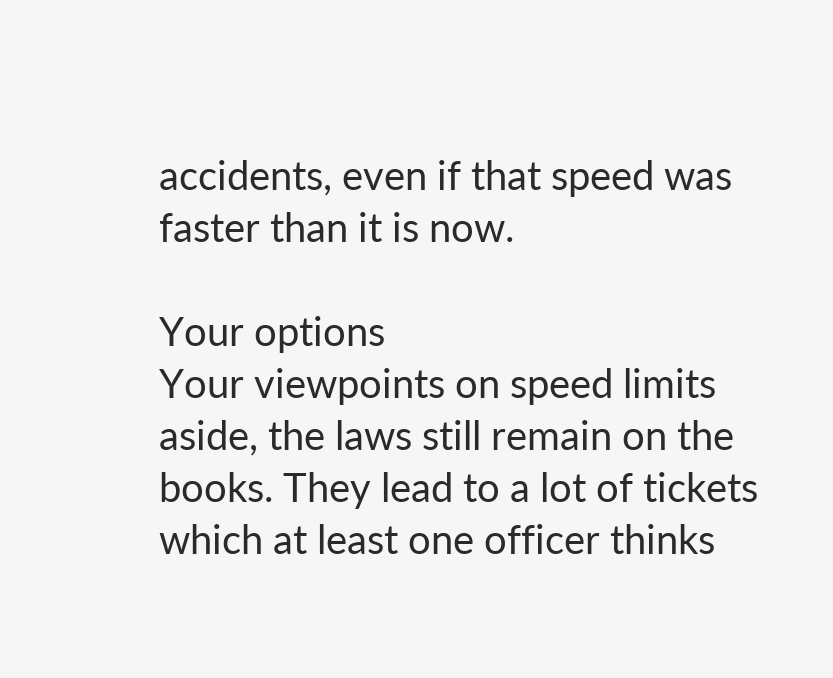accidents, even if that speed was faster than it is now.

Your options
Your viewpoints on speed limits aside, the laws still remain on the books. They lead to a lot of tickets which at least one officer thinks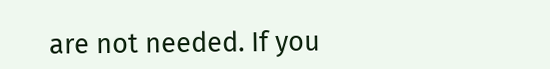are not needed. If you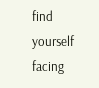find yourself facing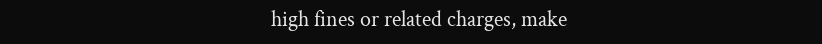high fines or related charges, make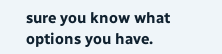sure you know what options you have.